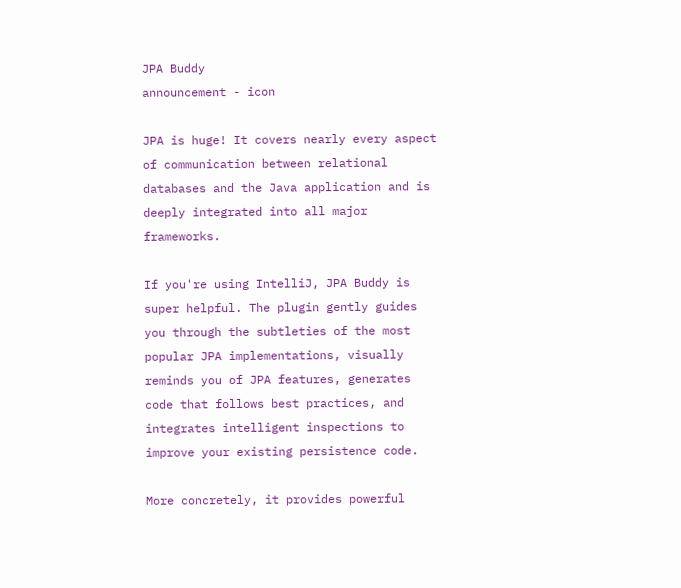JPA Buddy
announcement - icon

JPA is huge! It covers nearly every aspect of communication between relational databases and the Java application and is deeply integrated into all major frameworks.

If you're using IntelliJ, JPA Buddy is super helpful. The plugin gently guides you through the subtleties of the most popular JPA implementations, visually reminds you of JPA features, generates code that follows best practices, and integrates intelligent inspections to improve your existing persistence code.

More concretely, it provides powerful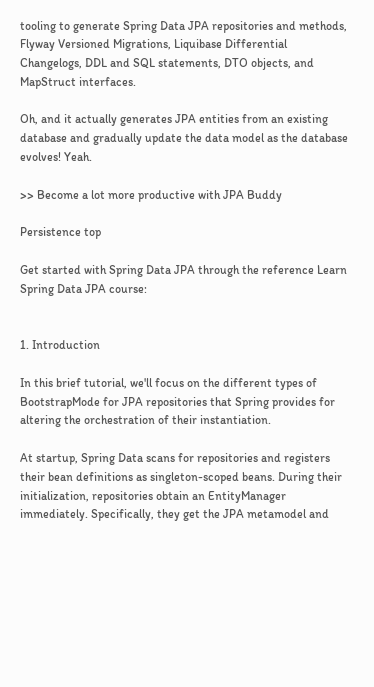tooling to generate Spring Data JPA repositories and methods, Flyway Versioned Migrations, Liquibase Differential Changelogs, DDL and SQL statements, DTO objects, and MapStruct interfaces.

Oh, and it actually generates JPA entities from an existing database and gradually update the data model as the database evolves! Yeah.

>> Become a lot more productive with JPA Buddy

Persistence top

Get started with Spring Data JPA through the reference Learn Spring Data JPA course:


1. Introduction

In this brief tutorial, we'll focus on the different types of BootstrapMode for JPA repositories that Spring provides for altering the orchestration of their instantiation.

At startup, Spring Data scans for repositories and registers their bean definitions as singleton-scoped beans. During their initialization, repositories obtain an EntityManager immediately. Specifically, they get the JPA metamodel and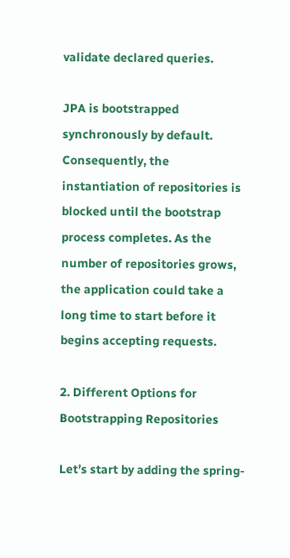validate declared queries.

JPA is bootstrapped synchronously by default. Consequently, the instantiation of repositories is blocked until the bootstrap process completes. As the number of repositories grows, the application could take a long time to start before it begins accepting requests.

2. Different Options for Bootstrapping Repositories

Let’s start by adding the spring-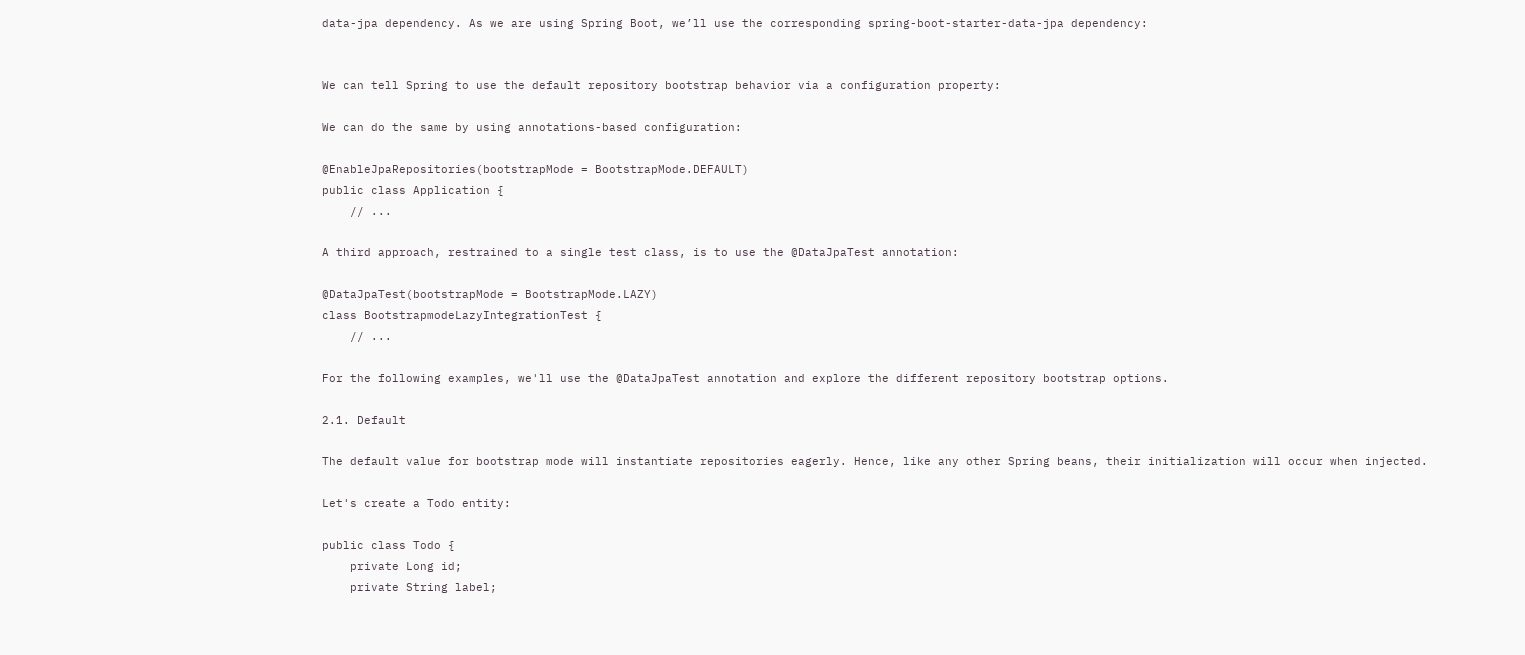data-jpa dependency. As we are using Spring Boot, we’ll use the corresponding spring-boot-starter-data-jpa dependency:


We can tell Spring to use the default repository bootstrap behavior via a configuration property:

We can do the same by using annotations-based configuration:

@EnableJpaRepositories(bootstrapMode = BootstrapMode.DEFAULT)
public class Application {
    // ...

A third approach, restrained to a single test class, is to use the @DataJpaTest annotation:

@DataJpaTest(bootstrapMode = BootstrapMode.LAZY)
class BootstrapmodeLazyIntegrationTest {
    // ...

For the following examples, we'll use the @DataJpaTest annotation and explore the different repository bootstrap options.

2.1. Default

The default value for bootstrap mode will instantiate repositories eagerly. Hence, like any other Spring beans, their initialization will occur when injected.

Let's create a Todo entity:

public class Todo {
    private Long id;
    private String label;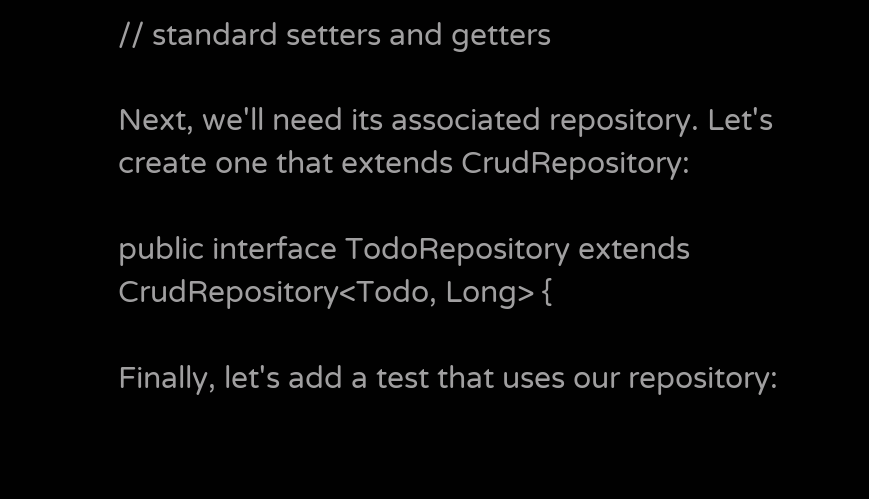// standard setters and getters

Next, we'll need its associated repository. Let's create one that extends CrudRepository:

public interface TodoRepository extends CrudRepository<Todo, Long> {

Finally, let's add a test that uses our repository: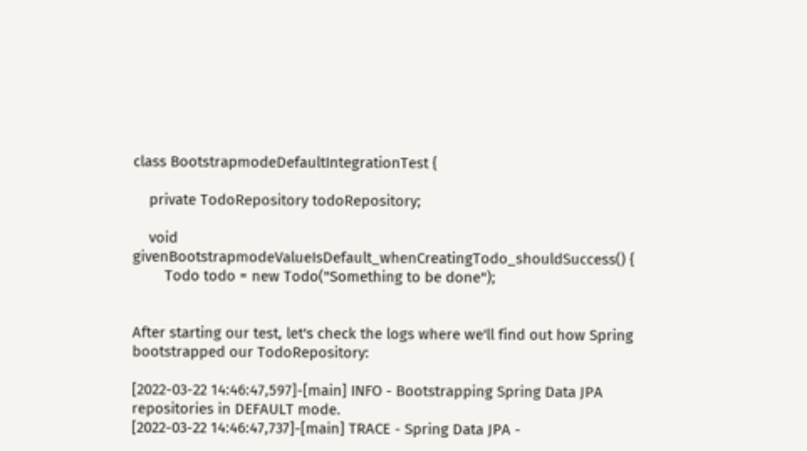class BootstrapmodeDefaultIntegrationTest {

    private TodoRepository todoRepository;

    void givenBootstrapmodeValueIsDefault_whenCreatingTodo_shouldSuccess() {
        Todo todo = new Todo("Something to be done");


After starting our test, let's check the logs where we'll find out how Spring bootstrapped our TodoRepository:

[2022-03-22 14:46:47,597]-[main] INFO - Bootstrapping Spring Data JPA repositories in DEFAULT mode.
[2022-03-22 14:46:47,737]-[main] TRACE - Spring Data JPA -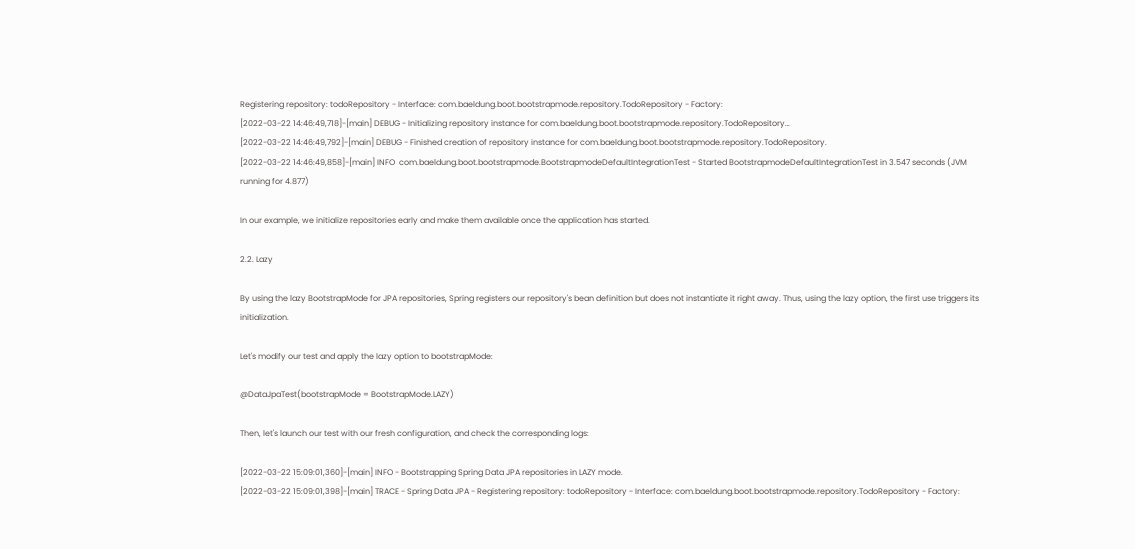Registering repository: todoRepository - Interface: com.baeldung.boot.bootstrapmode.repository.TodoRepository - Factory:
[2022-03-22 14:46:49,718]-[main] DEBUG - Initializing repository instance for com.baeldung.boot.bootstrapmode.repository.TodoRepository…
[2022-03-22 14:46:49,792]-[main] DEBUG - Finished creation of repository instance for com.baeldung.boot.bootstrapmode.repository.TodoRepository.
[2022-03-22 14:46:49,858]-[main] INFO  com.baeldung.boot.bootstrapmode.BootstrapmodeDefaultIntegrationTest - Started BootstrapmodeDefaultIntegrationTest in 3.547 seconds (JVM running for 4.877)

In our example, we initialize repositories early and make them available once the application has started.

2.2. Lazy

By using the lazy BootstrapMode for JPA repositories, Spring registers our repository's bean definition but does not instantiate it right away. Thus, using the lazy option, the first use triggers its initialization.

Let's modify our test and apply the lazy option to bootstrapMode:

@DataJpaTest(bootstrapMode = BootstrapMode.LAZY)

Then, let's launch our test with our fresh configuration, and check the corresponding logs:

[2022-03-22 15:09:01,360]-[main] INFO - Bootstrapping Spring Data JPA repositories in LAZY mode.
[2022-03-22 15:09:01,398]-[main] TRACE - Spring Data JPA - Registering repository: todoRepository - Interface: com.baeldung.boot.bootstrapmode.repository.TodoRepository - Factory: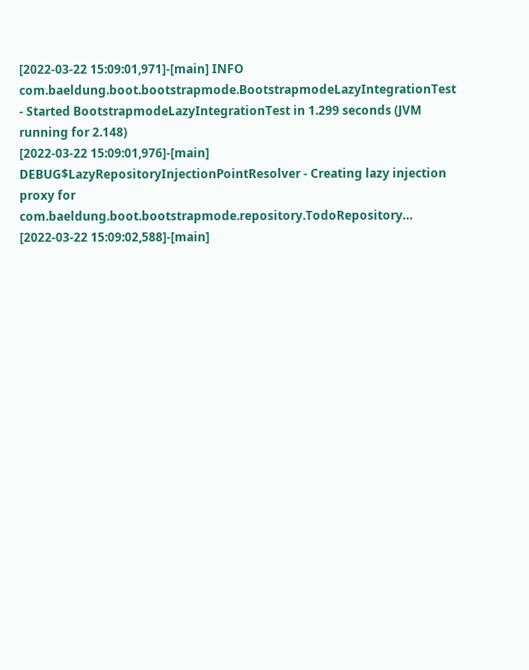[2022-03-22 15:09:01,971]-[main] INFO  com.baeldung.boot.bootstrapmode.BootstrapmodeLazyIntegrationTest - Started BootstrapmodeLazyIntegrationTest in 1.299 seconds (JVM running for 2.148)
[2022-03-22 15:09:01,976]-[main] DEBUG$LazyRepositoryInjectionPointResolver - Creating lazy injection proxy for com.baeldung.boot.bootstrapmode.repository.TodoRepository…
[2022-03-22 15:09:02,588]-[main]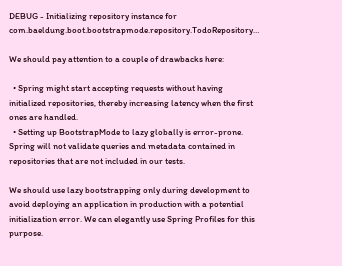DEBUG - Initializing repository instance for com.baeldung.boot.bootstrapmode.repository.TodoRepository…

We should pay attention to a couple of drawbacks here:

  • Spring might start accepting requests without having initialized repositories, thereby increasing latency when the first ones are handled.
  • Setting up BootstrapMode to lazy globally is error-prone. Spring will not validate queries and metadata contained in repositories that are not included in our tests.

We should use lazy bootstrapping only during development to avoid deploying an application in production with a potential initialization error. We can elegantly use Spring Profiles for this purpose.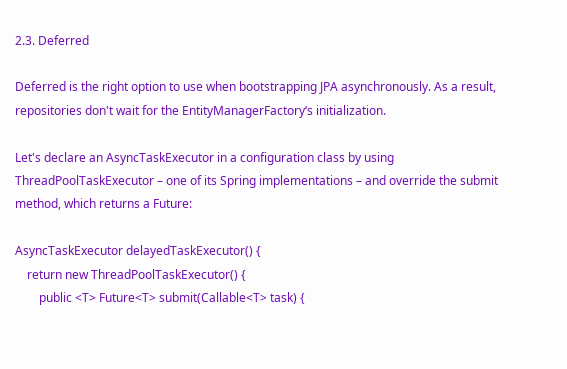2.3. Deferred

Deferred is the right option to use when bootstrapping JPA asynchronously. As a result, repositories don't wait for the EntityManagerFactory‘s initialization.

Let's declare an AsyncTaskExecutor in a configuration class by using ThreadPoolTaskExecutor – one of its Spring implementations – and override the submit method, which returns a Future:

AsyncTaskExecutor delayedTaskExecutor() {
    return new ThreadPoolTaskExecutor() {
        public <T> Future<T> submit(Callable<T> task) {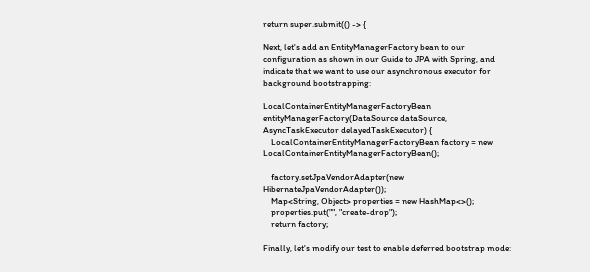return super.submit(() -> {

Next, let's add an EntityManagerFactory bean to our configuration as shown in our Guide to JPA with Spring, and indicate that we want to use our asynchronous executor for background bootstrapping:

LocalContainerEntityManagerFactoryBean entityManagerFactory(DataSource dataSource, AsyncTaskExecutor delayedTaskExecutor) {
    LocalContainerEntityManagerFactoryBean factory = new LocalContainerEntityManagerFactoryBean();

    factory.setJpaVendorAdapter(new HibernateJpaVendorAdapter());
    Map<String, Object> properties = new HashMap<>();
    properties.put("", "create-drop");
    return factory;

Finally, let's modify our test to enable deferred bootstrap mode: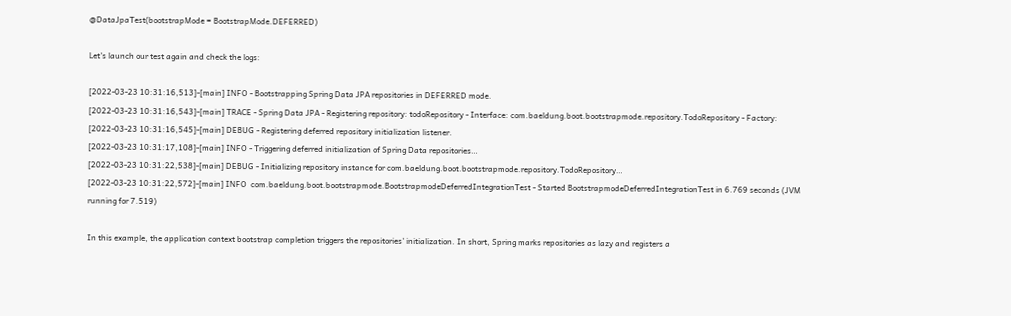@DataJpaTest(bootstrapMode = BootstrapMode.DEFERRED)

Let's launch our test again and check the logs:

[2022-03-23 10:31:16,513]-[main] INFO - Bootstrapping Spring Data JPA repositories in DEFERRED mode.
[2022-03-23 10:31:16,543]-[main] TRACE - Spring Data JPA - Registering repository: todoRepository - Interface: com.baeldung.boot.bootstrapmode.repository.TodoRepository - Factory:
[2022-03-23 10:31:16,545]-[main] DEBUG - Registering deferred repository initialization listener.
[2022-03-23 10:31:17,108]-[main] INFO - Triggering deferred initialization of Spring Data repositories…
[2022-03-23 10:31:22,538]-[main] DEBUG - Initializing repository instance for com.baeldung.boot.bootstrapmode.repository.TodoRepository…
[2022-03-23 10:31:22,572]-[main] INFO  com.baeldung.boot.bootstrapmode.BootstrapmodeDeferredIntegrationTest - Started BootstrapmodeDeferredIntegrationTest in 6.769 seconds (JVM running for 7.519)

In this example, the application context bootstrap completion triggers the repositories' initialization. In short, Spring marks repositories as lazy and registers a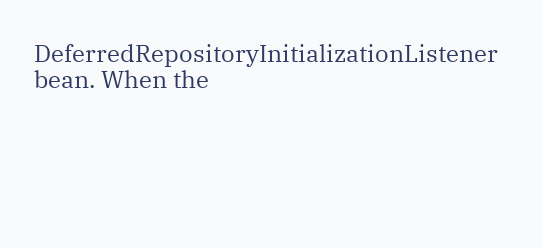DeferredRepositoryInitializationListener bean. When the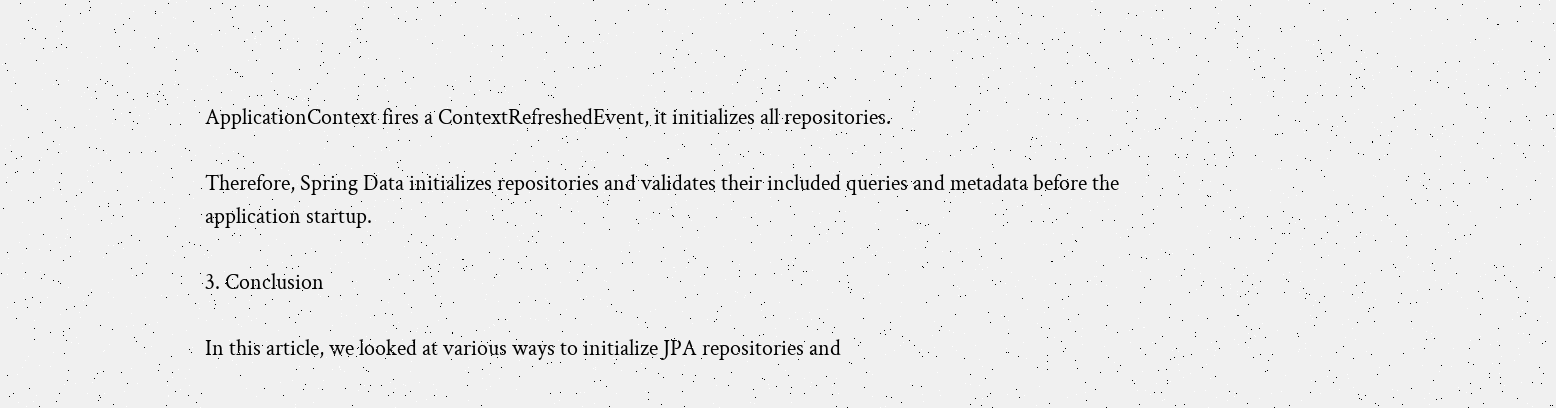ApplicationContext fires a ContextRefreshedEvent, it initializes all repositories.

Therefore, Spring Data initializes repositories and validates their included queries and metadata before the application startup.

3. Conclusion

In this article, we looked at various ways to initialize JPA repositories and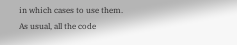in which cases to use them.
As usual, all the code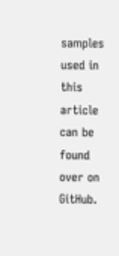samples used in this article can be found over on GitHub.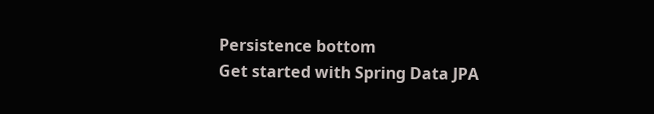Persistence bottom
Get started with Spring Data JPA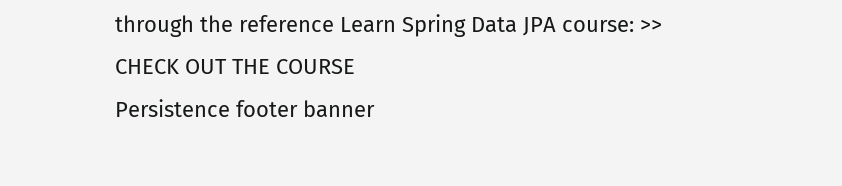through the reference Learn Spring Data JPA course: >> CHECK OUT THE COURSE
Persistence footer banner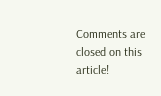Comments are closed on this article!